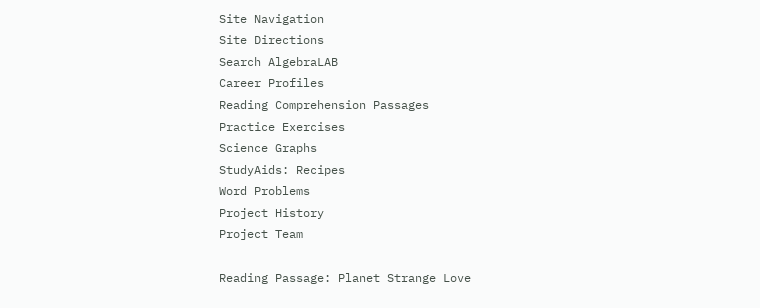Site Navigation
Site Directions
Search AlgebraLAB
Career Profiles
Reading Comprehension Passages
Practice Exercises
Science Graphs
StudyAids: Recipes
Word Problems
Project History
Project Team

Reading Passage: Planet Strange Love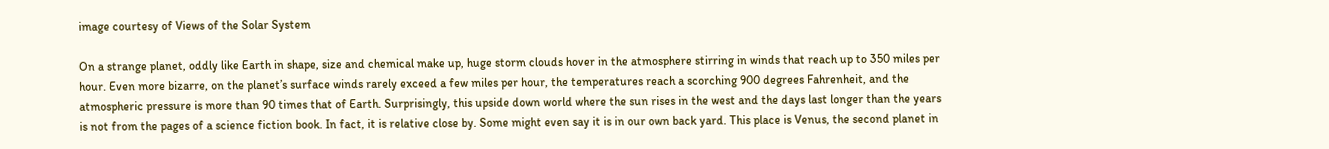image courtesy of Views of the Solar System

On a strange planet, oddly like Earth in shape, size and chemical make up, huge storm clouds hover in the atmosphere stirring in winds that reach up to 350 miles per hour. Even more bizarre, on the planet’s surface winds rarely exceed a few miles per hour, the temperatures reach a scorching 900 degrees Fahrenheit, and the atmospheric pressure is more than 90 times that of Earth. Surprisingly, this upside down world where the sun rises in the west and the days last longer than the years is not from the pages of a science fiction book. In fact, it is relative close by. Some might even say it is in our own back yard. This place is Venus, the second planet in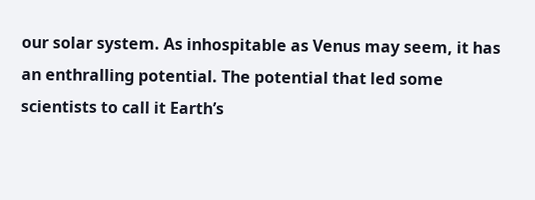our solar system. As inhospitable as Venus may seem, it has an enthralling potential. The potential that led some scientists to call it Earth’s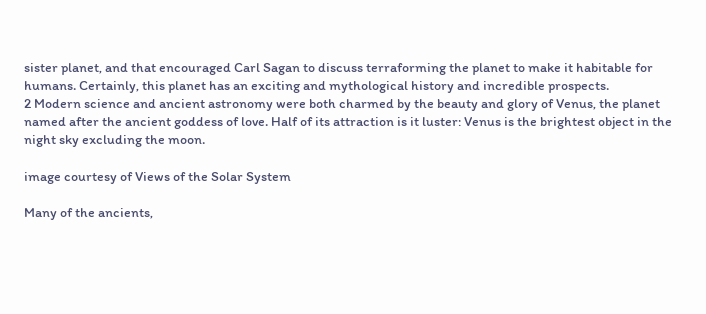sister planet, and that encouraged Carl Sagan to discuss terraforming the planet to make it habitable for humans. Certainly, this planet has an exciting and mythological history and incredible prospects.
2 Modern science and ancient astronomy were both charmed by the beauty and glory of Venus, the planet named after the ancient goddess of love. Half of its attraction is it luster: Venus is the brightest object in the night sky excluding the moon.

image courtesy of Views of the Solar System

Many of the ancients,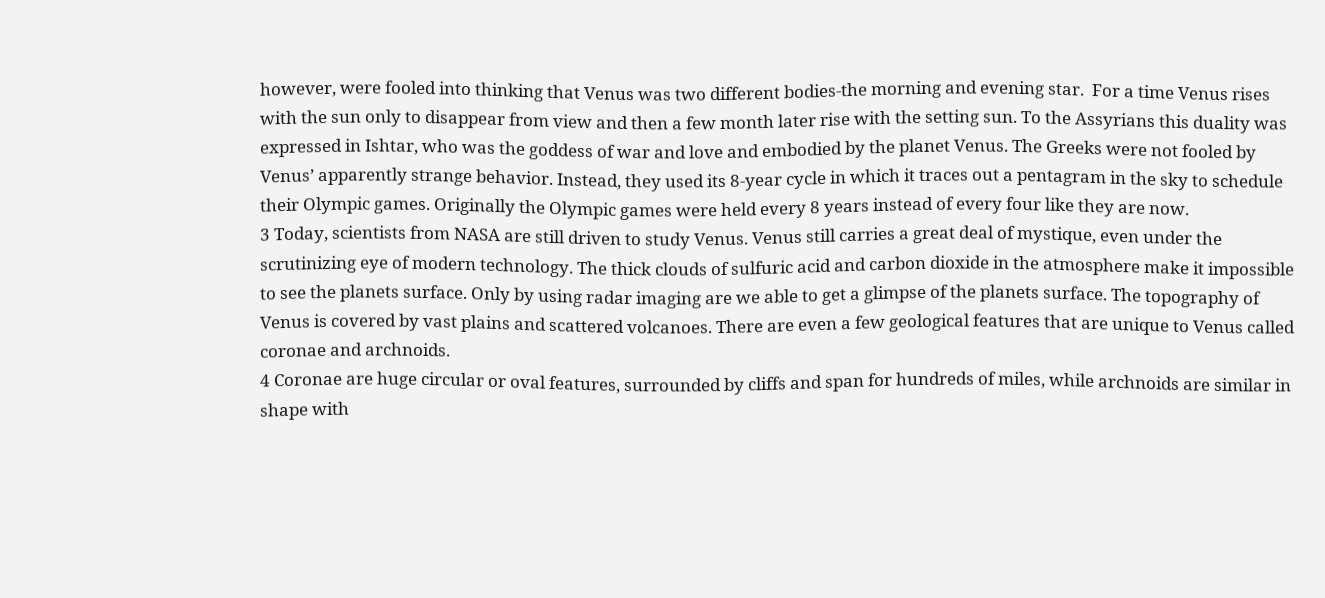however, were fooled into thinking that Venus was two different bodies-the morning and evening star.  For a time Venus rises with the sun only to disappear from view and then a few month later rise with the setting sun. To the Assyrians this duality was expressed in Ishtar, who was the goddess of war and love and embodied by the planet Venus. The Greeks were not fooled by Venus’ apparently strange behavior. Instead, they used its 8-year cycle in which it traces out a pentagram in the sky to schedule their Olympic games. Originally the Olympic games were held every 8 years instead of every four like they are now.
3 Today, scientists from NASA are still driven to study Venus. Venus still carries a great deal of mystique, even under the scrutinizing eye of modern technology. The thick clouds of sulfuric acid and carbon dioxide in the atmosphere make it impossible to see the planets surface. Only by using radar imaging are we able to get a glimpse of the planets surface. The topography of Venus is covered by vast plains and scattered volcanoes. There are even a few geological features that are unique to Venus called coronae and archnoids.
4 Coronae are huge circular or oval features, surrounded by cliffs and span for hundreds of miles, while archnoids are similar in shape with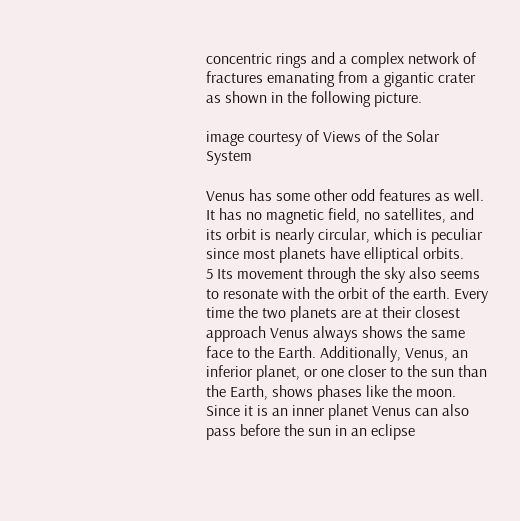concentric rings and a complex network of fractures emanating from a gigantic crater as shown in the following picture.

image courtesy of Views of the Solar System

Venus has some other odd features as well. It has no magnetic field, no satellites, and its orbit is nearly circular, which is peculiar since most planets have elliptical orbits.
5 Its movement through the sky also seems to resonate with the orbit of the earth. Every time the two planets are at their closest approach Venus always shows the same face to the Earth. Additionally, Venus, an inferior planet, or one closer to the sun than the Earth, shows phases like the moon.  Since it is an inner planet Venus can also pass before the sun in an eclipse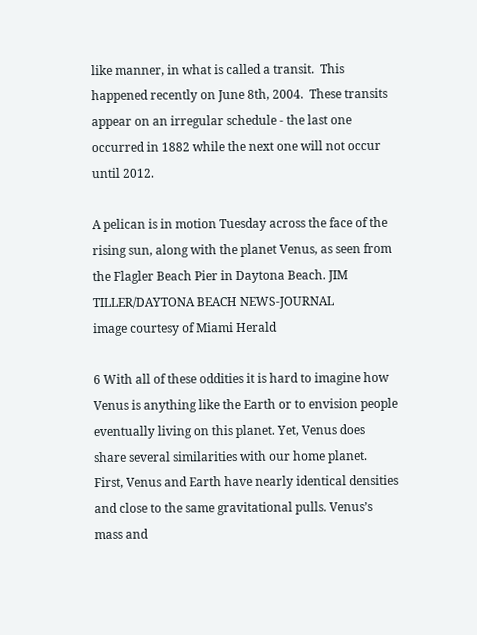like manner, in what is called a transit.  This happened recently on June 8th, 2004.  These transits appear on an irregular schedule - the last one occurred in 1882 while the next one will not occur until 2012.

A pelican is in motion Tuesday across the face of the rising sun, along with the planet Venus, as seen from the Flagler Beach Pier in Daytona Beach. JIM TILLER/DAYTONA BEACH NEWS-JOURNAL
image courtesy of Miami Herald

6 With all of these oddities it is hard to imagine how Venus is anything like the Earth or to envision people eventually living on this planet. Yet, Venus does share several similarities with our home planet. First, Venus and Earth have nearly identical densities and close to the same gravitational pulls. Venus’s mass and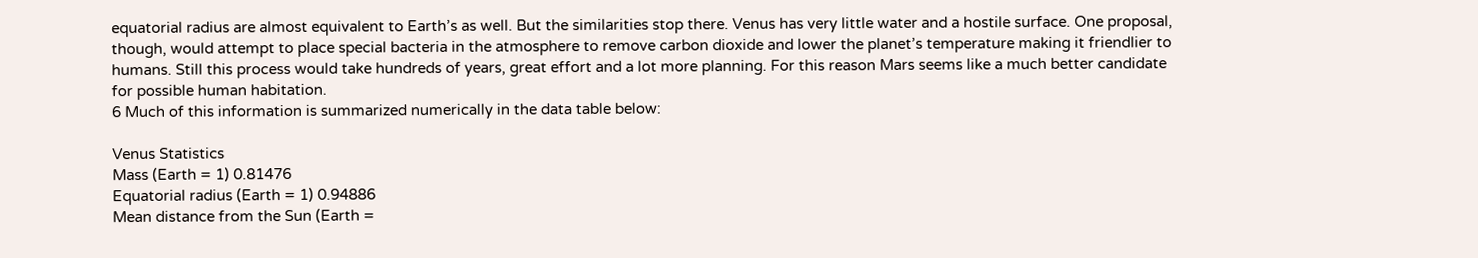equatorial radius are almost equivalent to Earth’s as well. But the similarities stop there. Venus has very little water and a hostile surface. One proposal, though, would attempt to place special bacteria in the atmosphere to remove carbon dioxide and lower the planet’s temperature making it friendlier to humans. Still this process would take hundreds of years, great effort and a lot more planning. For this reason Mars seems like a much better candidate for possible human habitation.
6 Much of this information is summarized numerically in the data table below:

Venus Statistics
Mass (Earth = 1) 0.81476
Equatorial radius (Earth = 1) 0.94886
Mean distance from the Sun (Earth =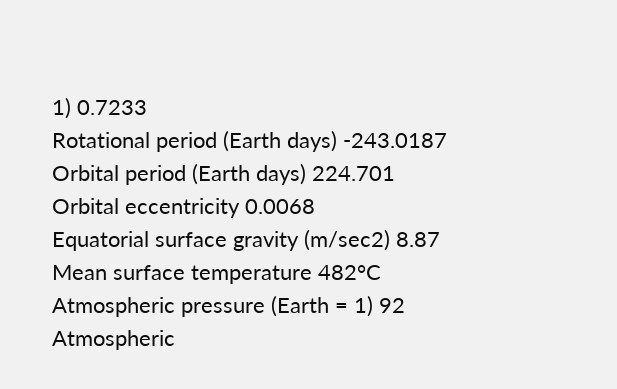1) 0.7233
Rotational period (Earth days) -243.0187
Orbital period (Earth days) 224.701
Orbital eccentricity 0.0068
Equatorial surface gravity (m/sec2) 8.87
Mean surface temperature 482°C
Atmospheric pressure (Earth = 1) 92
Atmospheric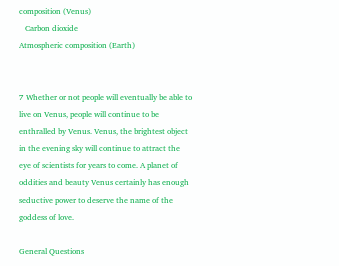composition (Venus)
   Carbon dioxide
Atmospheric composition (Earth)


7 Whether or not people will eventually be able to live on Venus, people will continue to be enthralled by Venus. Venus, the brightest object in the evening sky will continue to attract the eye of scientists for years to come. A planet of oddities and beauty Venus certainly has enough seductive power to deserve the name of the goddess of love.

General Questions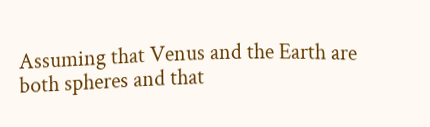Assuming that Venus and the Earth are both spheres and that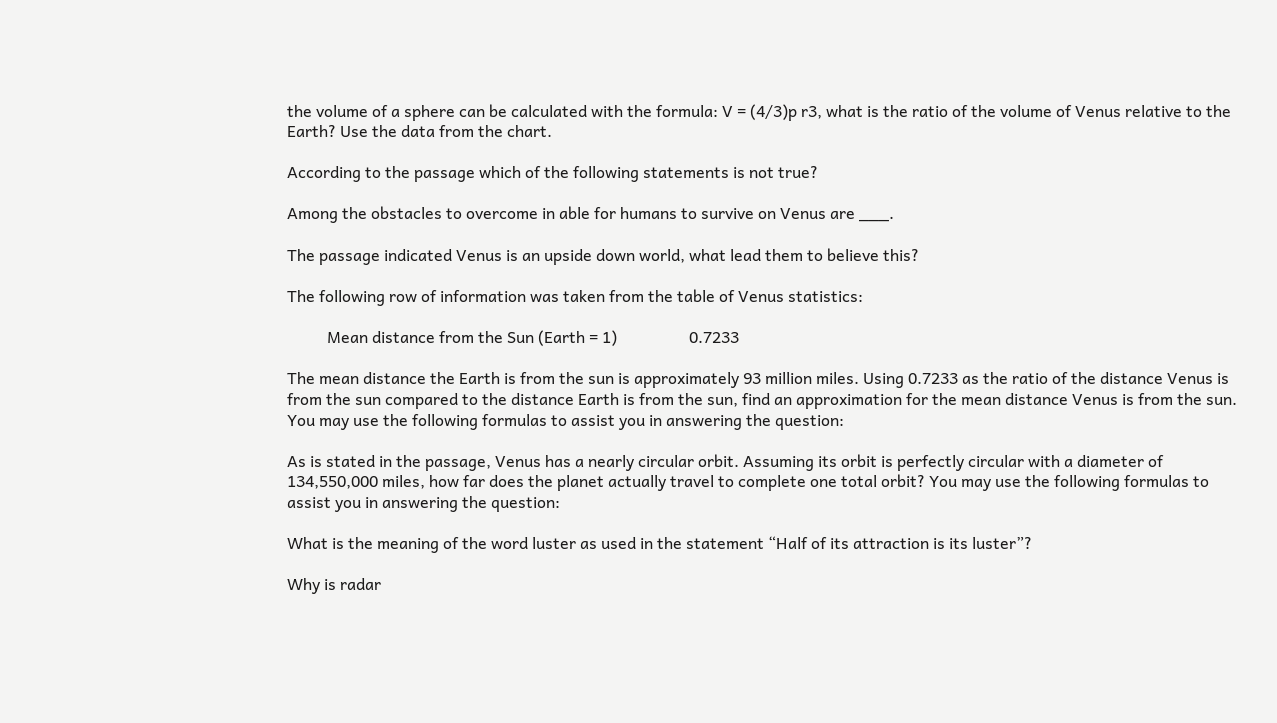the volume of a sphere can be calculated with the formula: V = (4/3)p r3, what is the ratio of the volume of Venus relative to the Earth? Use the data from the chart.

According to the passage which of the following statements is not true?

Among the obstacles to overcome in able for humans to survive on Venus are ___.

The passage indicated Venus is an upside down world, what lead them to believe this?

The following row of information was taken from the table of Venus statistics:

          Mean distance from the Sun (Earth = 1)                  0.7233

The mean distance the Earth is from the sun is approximately 93 million miles. Using 0.7233 as the ratio of the distance Venus is from the sun compared to the distance Earth is from the sun, find an approximation for the mean distance Venus is from the sun. You may use the following formulas to assist you in answering the question:

As is stated in the passage, Venus has a nearly circular orbit. Assuming its orbit is perfectly circular with a diameter of 134,550,000 miles, how far does the planet actually travel to complete one total orbit? You may use the following formulas to assist you in answering the question:

What is the meaning of the word luster as used in the statement “Half of its attraction is its luster”?

Why is radar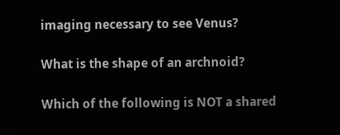imaging necessary to see Venus?

What is the shape of an archnoid?

Which of the following is NOT a shared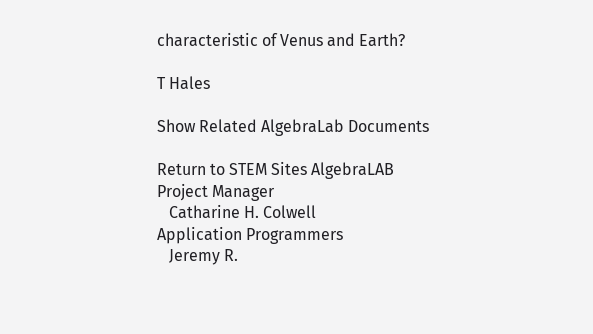characteristic of Venus and Earth?

T Hales

Show Related AlgebraLab Documents

Return to STEM Sites AlgebraLAB
Project Manager
   Catharine H. Colwell
Application Programmers
   Jeremy R.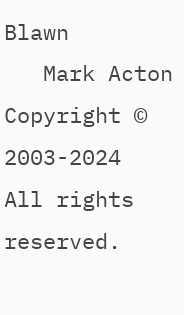Blawn
   Mark Acton
Copyright © 2003-2024
All rights reserved.